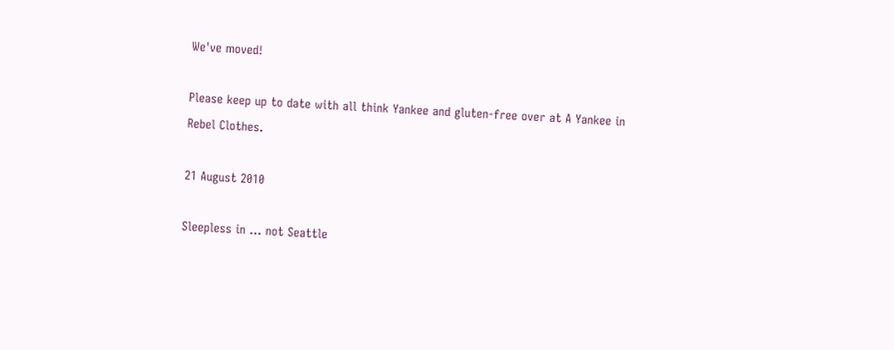We've moved!

Please keep up to date with all think Yankee and gluten-free over at A Yankee in Rebel Clothes.

21 August 2010

Sleepless in ... not Seattle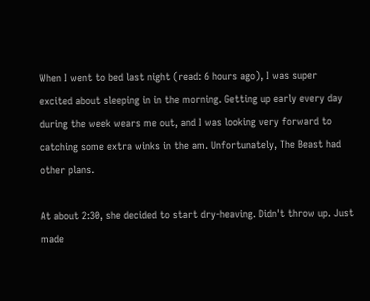When I went to bed last night (read: 6 hours ago), I was super excited about sleeping in in the morning. Getting up early every day during the week wears me out, and I was looking very forward to catching some extra winks in the am. Unfortunately, The Beast had other plans.

At about 2:30, she decided to start dry-heaving. Didn't throw up. Just made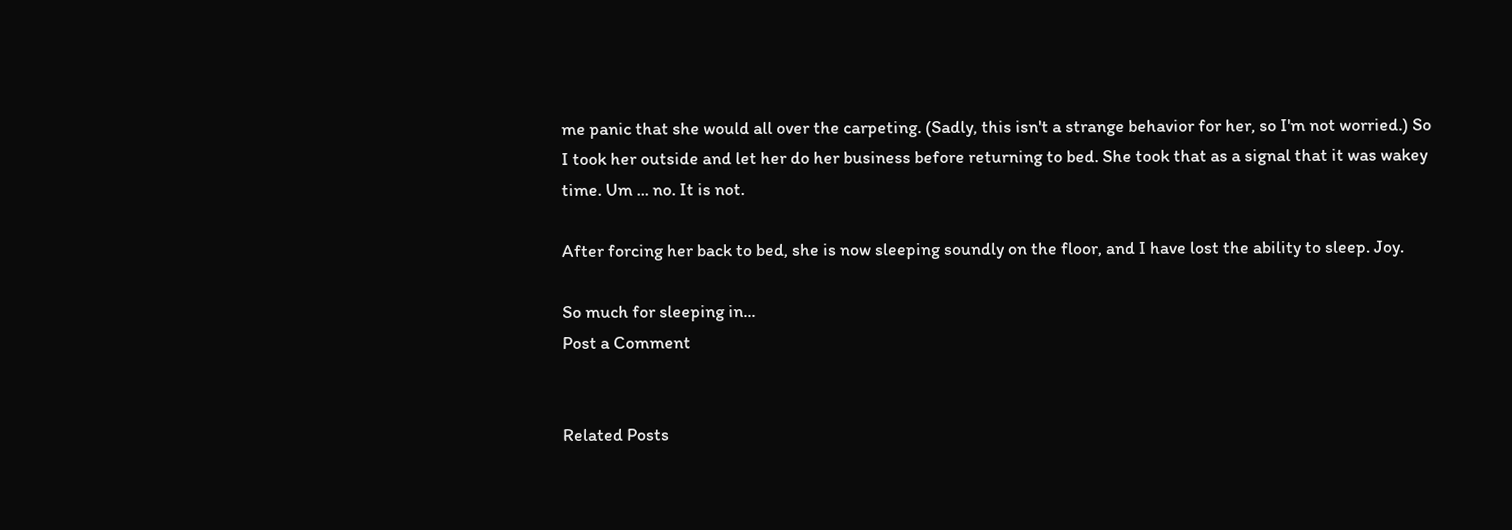me panic that she would all over the carpeting. (Sadly, this isn't a strange behavior for her, so I'm not worried.) So I took her outside and let her do her business before returning to bed. She took that as a signal that it was wakey time. Um ... no. It is not.

After forcing her back to bed, she is now sleeping soundly on the floor, and I have lost the ability to sleep. Joy.

So much for sleeping in...
Post a Comment


Related Posts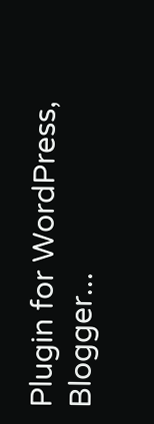Plugin for WordPress, Blogger...